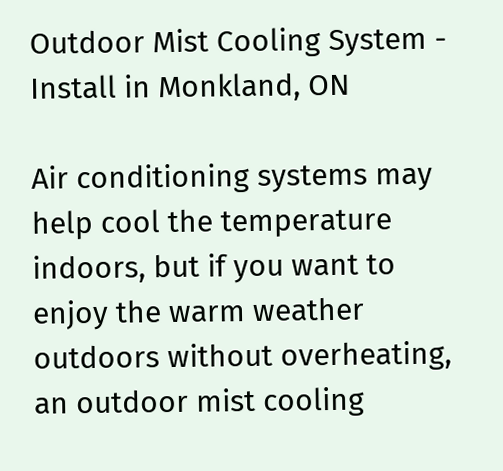Outdoor Mist Cooling System - Install in Monkland, ON

Air conditioning systems may help cool the temperature indoors, but if you want to enjoy the warm weather outdoors without overheating, an outdoor mist cooling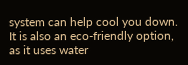system can help cool you down. It is also an eco-friendly option, as it uses water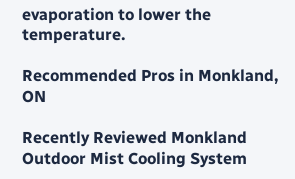evaporation to lower the temperature.

Recommended Pros in Monkland, ON

Recently Reviewed Monkland Outdoor Mist Cooling System